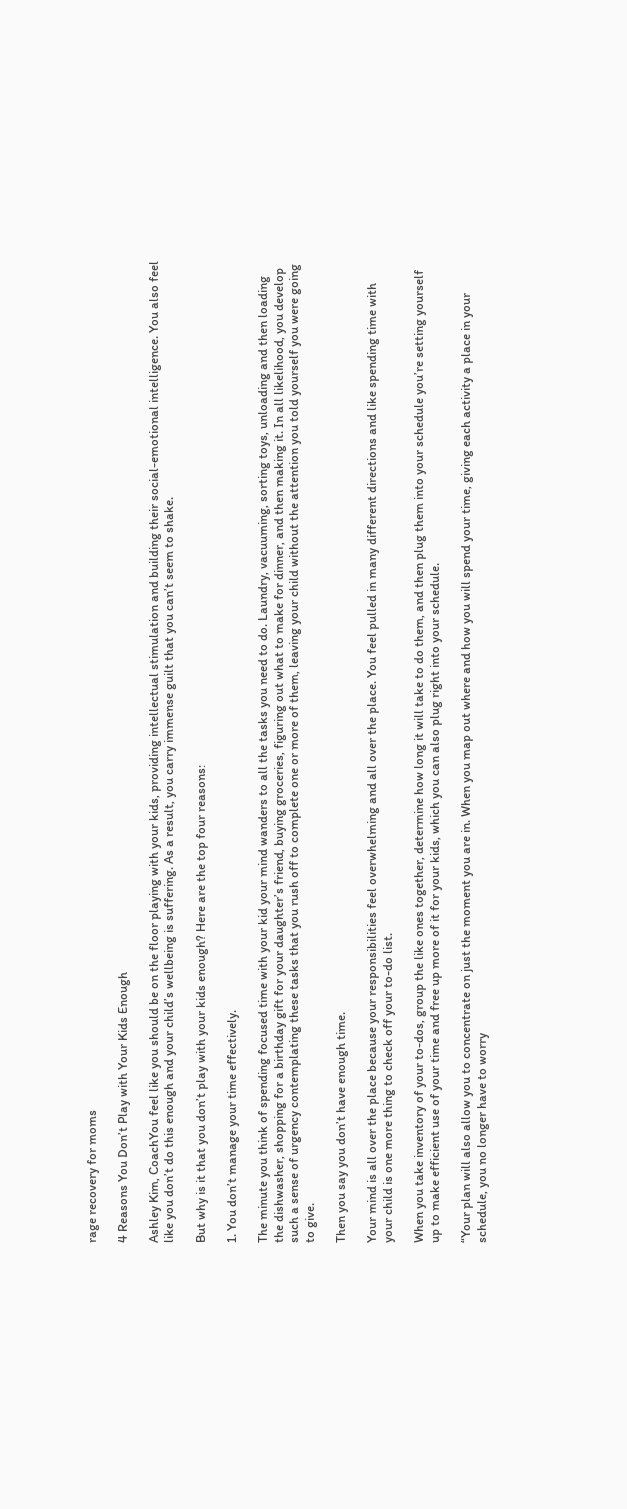rage recovery for moms

4 Reasons You Don’t Play with Your Kids Enough

Ashley Kim, CoachYou feel like you should be on the floor playing with your kids, providing intellectual stimulation and building their social-emotional intelligence. You also feel like you don’t do this enough and your child’s wellbeing is suffering. As a result, you carry immense guilt that you can’t seem to shake.

But why is it that you don’t play with your kids enough? Here are the top four reasons:

1. You don’t manage your time effectively.

The minute you think of spending focused time with your kid your mind wanders to all the tasks you need to do. Laundry, vacuuming, sorting toys, unloading and then loading the dishwasher, shopping for a birthday gift for your daughter’s friend, buying groceries, figuring out what to make for dinner, and then making it. In all likelihood, you develop such a sense of urgency contemplating these tasks that you rush off to complete one or more of them, leaving your child without the attention you told yourself you were going to give.

Then you say you don’t have enough time.

Your mind is all over the place because your responsibilities feel overwhelming and all over the place. You feel pulled in many different directions and like spending time with your child is one more thing to check off your to-do list.

When you take inventory of your to-dos, group the like ones together, determine how long it will take to do them, and then plug them into your schedule you’re setting yourself up to make efficient use of your time and free up more of it for your kids, which you can also plug right into your schedule.

“Your plan will also allow you to concentrate on just the moment you are in. When you map out where and how you will spend your time, giving each activity a place in your schedule, you no longer have to worry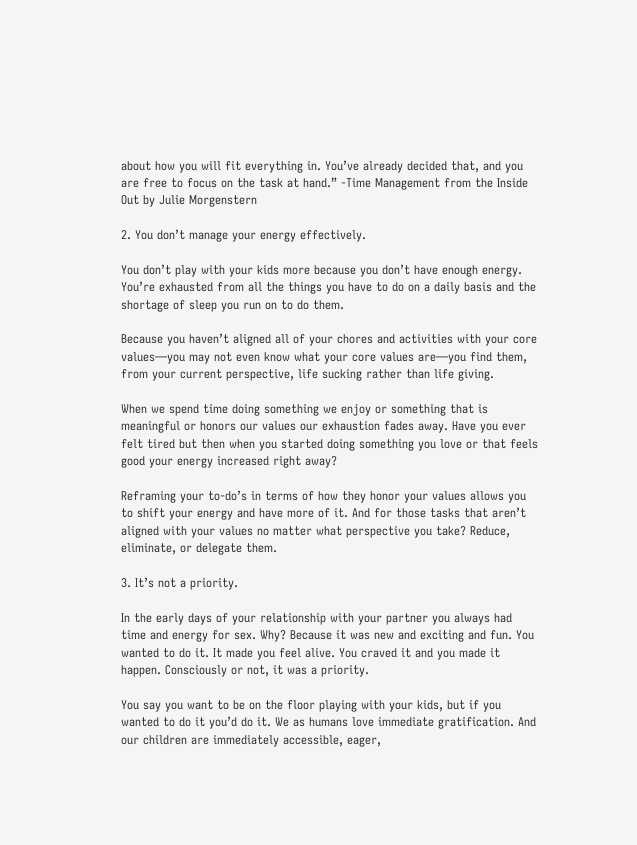about how you will fit everything in. You’ve already decided that, and you are free to focus on the task at hand.” -Time Management from the Inside Out by Julie Morgenstern

2. You don’t manage your energy effectively.

You don’t play with your kids more because you don’t have enough energy. You’re exhausted from all the things you have to do on a daily basis and the shortage of sleep you run on to do them.

Because you haven’t aligned all of your chores and activities with your core values—you may not even know what your core values are—you find them, from your current perspective, life sucking rather than life giving.

When we spend time doing something we enjoy or something that is meaningful or honors our values our exhaustion fades away. Have you ever felt tired but then when you started doing something you love or that feels good your energy increased right away?

Reframing your to-do’s in terms of how they honor your values allows you to shift your energy and have more of it. And for those tasks that aren’t aligned with your values no matter what perspective you take? Reduce, eliminate, or delegate them.

3. It’s not a priority.

In the early days of your relationship with your partner you always had time and energy for sex. Why? Because it was new and exciting and fun. You wanted to do it. It made you feel alive. You craved it and you made it happen. Consciously or not, it was a priority.

You say you want to be on the floor playing with your kids, but if you wanted to do it you’d do it. We as humans love immediate gratification. And our children are immediately accessible, eager,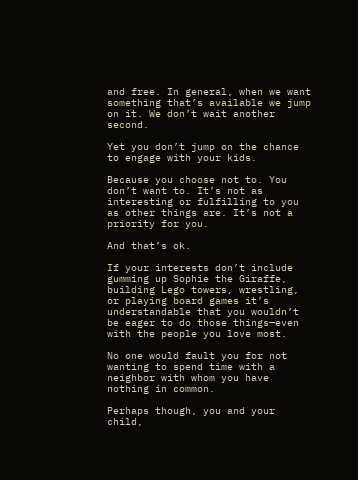and free. In general, when we want something that’s available we jump on it. We don’t wait another second.

Yet you don’t jump on the chance to engage with your kids.

Because you choose not to. You don’t want to. It’s not as interesting or fulfilling to you as other things are. It’s not a priority for you.

And that’s ok.

If your interests don’t include gumming up Sophie the Giraffe, building Lego towers, wrestling, or playing board games it’s understandable that you wouldn’t be eager to do those things—even with the people you love most.

No one would fault you for not wanting to spend time with a neighbor with whom you have nothing in common.

Perhaps though, you and your child,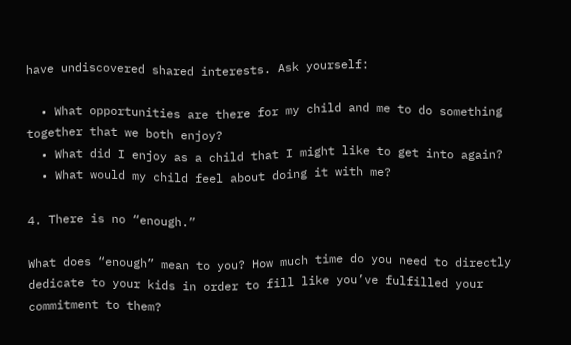have undiscovered shared interests. Ask yourself:

  • What opportunities are there for my child and me to do something together that we both enjoy?
  • What did I enjoy as a child that I might like to get into again?
  • What would my child feel about doing it with me?

4. There is no “enough.”

What does “enough” mean to you? How much time do you need to directly dedicate to your kids in order to fill like you’ve fulfilled your commitment to them?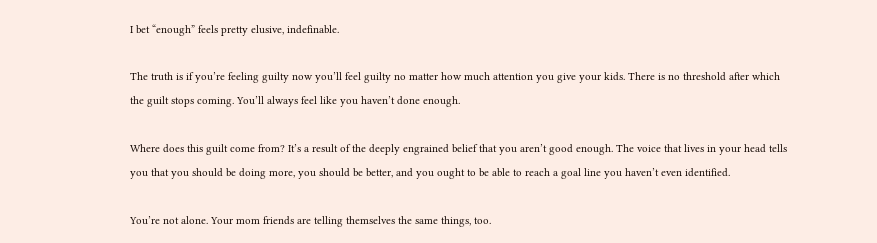I bet “enough” feels pretty elusive, indefinable.

The truth is if you’re feeling guilty now you’ll feel guilty no matter how much attention you give your kids. There is no threshold after which the guilt stops coming. You’ll always feel like you haven’t done enough.

Where does this guilt come from? It’s a result of the deeply engrained belief that you aren’t good enough. The voice that lives in your head tells you that you should be doing more, you should be better, and you ought to be able to reach a goal line you haven’t even identified.

You’re not alone. Your mom friends are telling themselves the same things, too.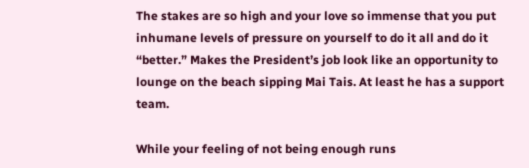The stakes are so high and your love so immense that you put inhumane levels of pressure on yourself to do it all and do it “better.” Makes the President’s job look like an opportunity to lounge on the beach sipping Mai Tais. At least he has a support team.

While your feeling of not being enough runs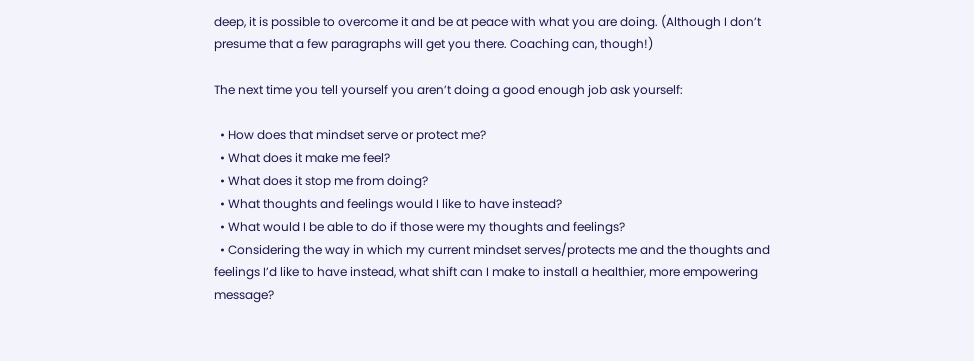deep, it is possible to overcome it and be at peace with what you are doing. (Although I don’t presume that a few paragraphs will get you there. Coaching can, though!)

The next time you tell yourself you aren’t doing a good enough job ask yourself:

  • How does that mindset serve or protect me?
  • What does it make me feel?
  • What does it stop me from doing?
  • What thoughts and feelings would I like to have instead?
  • What would I be able to do if those were my thoughts and feelings?
  • Considering the way in which my current mindset serves/protects me and the thoughts and feelings I’d like to have instead, what shift can I make to install a healthier, more empowering message?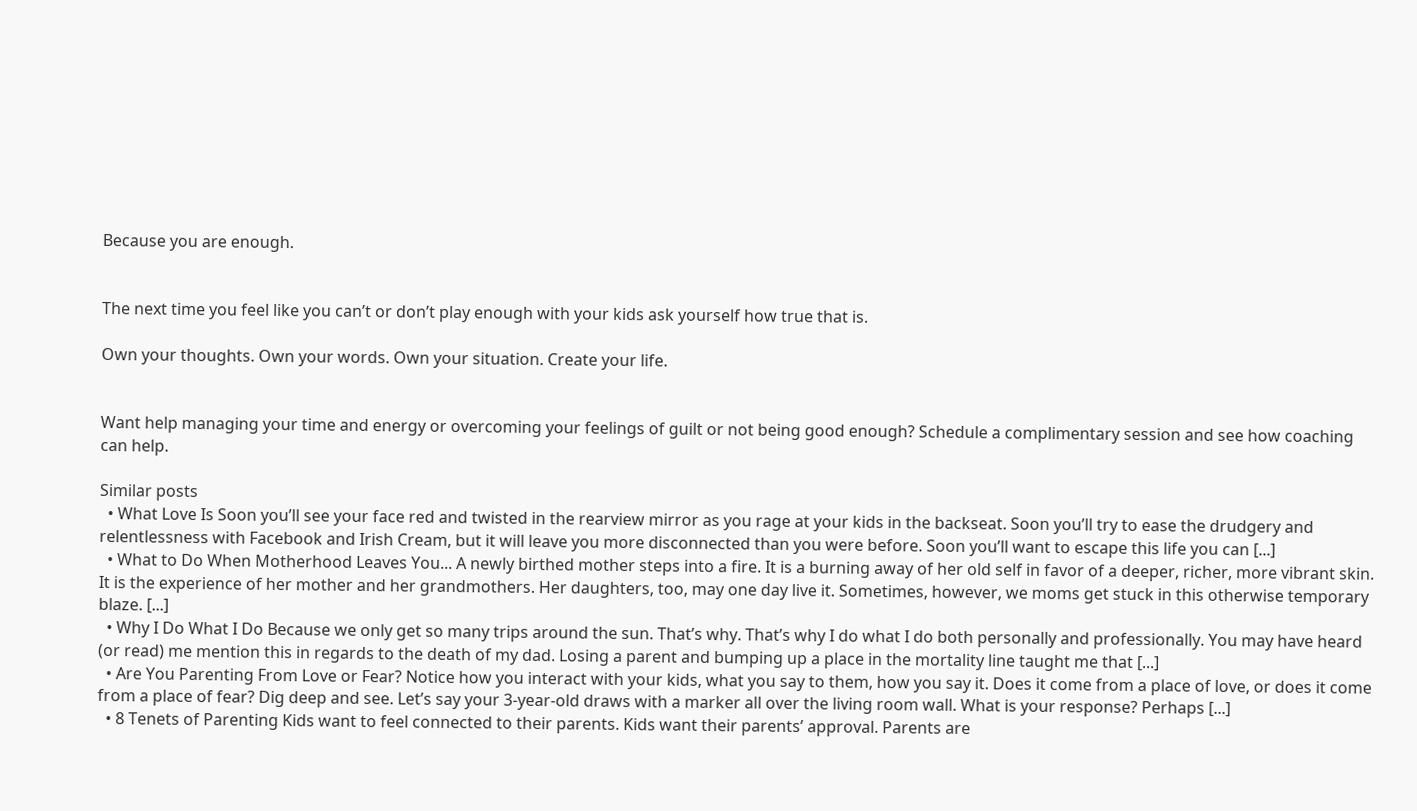Because you are enough.


The next time you feel like you can’t or don’t play enough with your kids ask yourself how true that is.

Own your thoughts. Own your words. Own your situation. Create your life.


Want help managing your time and energy or overcoming your feelings of guilt or not being good enough? Schedule a complimentary session and see how coaching can help.

Similar posts
  • What Love Is Soon you’ll see your face red and twisted in the rearview mirror as you rage at your kids in the backseat. Soon you’ll try to ease the drudgery and relentlessness with Facebook and Irish Cream, but it will leave you more disconnected than you were before. Soon you’ll want to escape this life you can [...]
  • What to Do When Motherhood Leaves You... A newly birthed mother steps into a fire. It is a burning away of her old self in favor of a deeper, richer, more vibrant skin. It is the experience of her mother and her grandmothers. Her daughters, too, may one day live it. Sometimes, however, we moms get stuck in this otherwise temporary blaze. [...]
  • Why I Do What I Do Because we only get so many trips around the sun. That’s why. That’s why I do what I do both personally and professionally. You may have heard (or read) me mention this in regards to the death of my dad. Losing a parent and bumping up a place in the mortality line taught me that [...]
  • Are You Parenting From Love or Fear? Notice how you interact with your kids, what you say to them, how you say it. Does it come from a place of love, or does it come from a place of fear? Dig deep and see. Let’s say your 3-year-old draws with a marker all over the living room wall. What is your response? Perhaps [...]
  • 8 Tenets of Parenting Kids want to feel connected to their parents. Kids want their parents’ approval. Parents are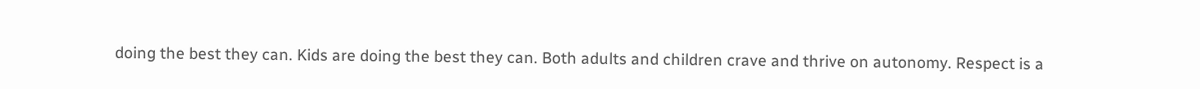doing the best they can. Kids are doing the best they can. Both adults and children crave and thrive on autonomy. Respect is a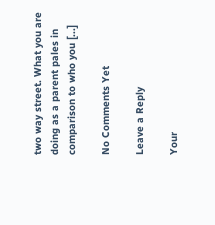two way street. What you are doing as a parent pales in comparison to who you [...]

No Comments Yet

Leave a Reply

Your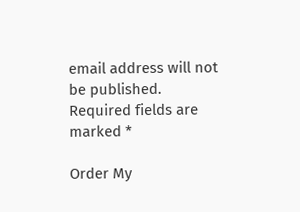email address will not be published. Required fields are marked *

Order My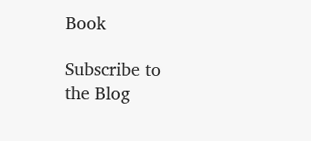Book

Subscribe to the Blog